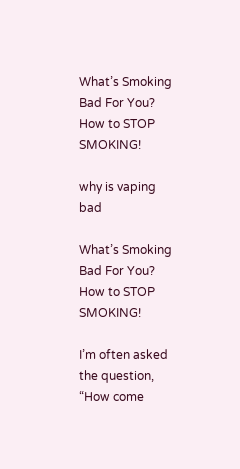What’s Smoking Bad For You? How to STOP SMOKING!

why is vaping bad

What’s Smoking Bad For You? How to STOP SMOKING!

I’m often asked the question, “How come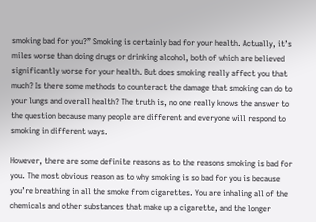smoking bad for you?” Smoking is certainly bad for your health. Actually, it’s miles worse than doing drugs or drinking alcohol, both of which are believed significantly worse for your health. But does smoking really affect you that much? Is there some methods to counteract the damage that smoking can do to your lungs and overall health? The truth is, no one really knows the answer to the question because many people are different and everyone will respond to smoking in different ways.

However, there are some definite reasons as to the reasons smoking is bad for you. The most obvious reason as to why smoking is so bad for you is because you’re breathing in all the smoke from cigarettes. You are inhaling all of the chemicals and other substances that make up a cigarette, and the longer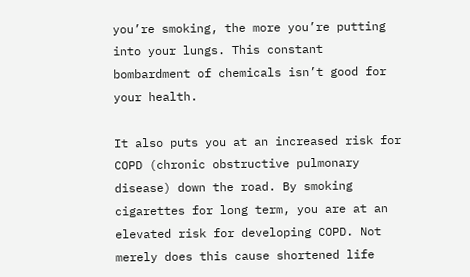you’re smoking, the more you’re putting into your lungs. This constant bombardment of chemicals isn’t good for your health.

It also puts you at an increased risk for COPD (chronic obstructive pulmonary disease) down the road. By smoking cigarettes for long term, you are at an elevated risk for developing COPD. Not merely does this cause shortened life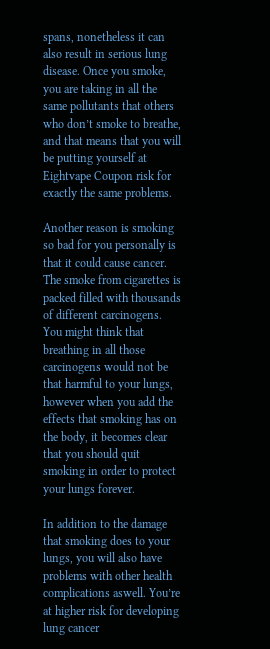spans, nonetheless it can also result in serious lung disease. Once you smoke, you are taking in all the same pollutants that others who don’t smoke to breathe, and that means that you will be putting yourself at Eightvape Coupon risk for exactly the same problems.

Another reason is smoking so bad for you personally is that it could cause cancer. The smoke from cigarettes is packed filled with thousands of different carcinogens. You might think that breathing in all those carcinogens would not be that harmful to your lungs, however when you add the effects that smoking has on the body, it becomes clear that you should quit smoking in order to protect your lungs forever.

In addition to the damage that smoking does to your lungs, you will also have problems with other health complications aswell. You’re at higher risk for developing lung cancer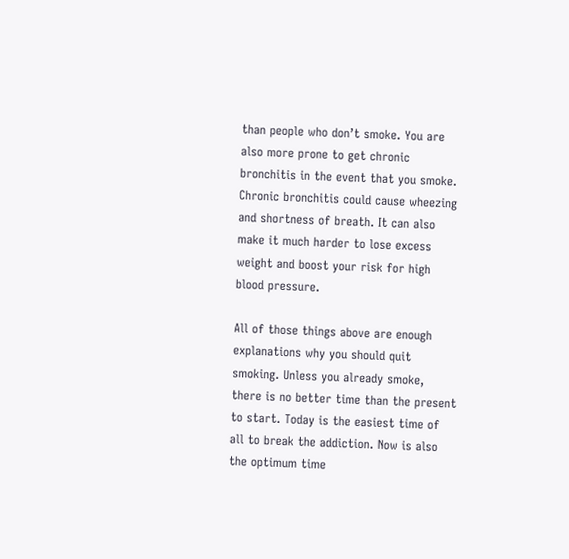than people who don’t smoke. You are also more prone to get chronic bronchitis in the event that you smoke. Chronic bronchitis could cause wheezing and shortness of breath. It can also make it much harder to lose excess weight and boost your risk for high blood pressure.

All of those things above are enough explanations why you should quit smoking. Unless you already smoke, there is no better time than the present to start. Today is the easiest time of all to break the addiction. Now is also the optimum time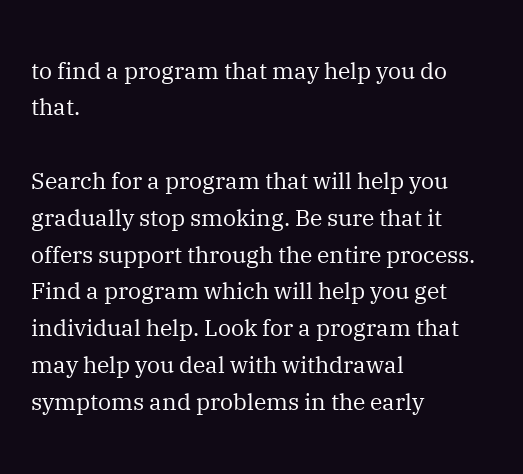to find a program that may help you do that.

Search for a program that will help you gradually stop smoking. Be sure that it offers support through the entire process. Find a program which will help you get individual help. Look for a program that may help you deal with withdrawal symptoms and problems in the early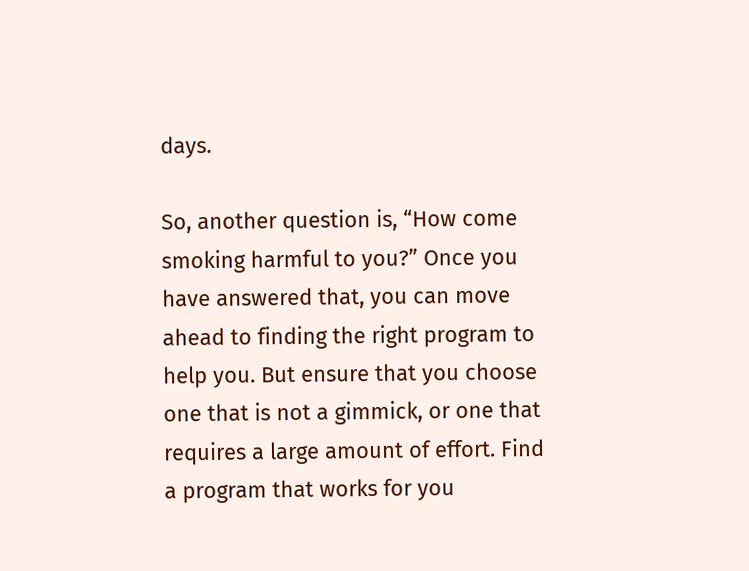days.

So, another question is, “How come smoking harmful to you?” Once you have answered that, you can move ahead to finding the right program to help you. But ensure that you choose one that is not a gimmick, or one that requires a large amount of effort. Find a program that works for you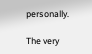personally.

The very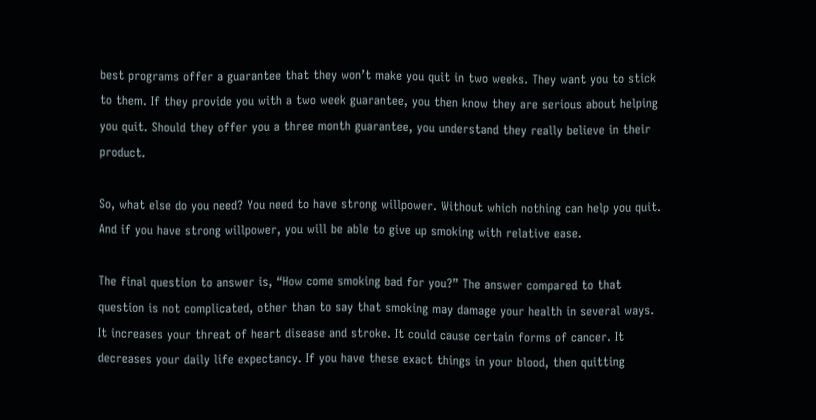best programs offer a guarantee that they won’t make you quit in two weeks. They want you to stick to them. If they provide you with a two week guarantee, you then know they are serious about helping you quit. Should they offer you a three month guarantee, you understand they really believe in their product.

So, what else do you need? You need to have strong willpower. Without which nothing can help you quit. And if you have strong willpower, you will be able to give up smoking with relative ease.

The final question to answer is, “How come smoking bad for you?” The answer compared to that question is not complicated, other than to say that smoking may damage your health in several ways. It increases your threat of heart disease and stroke. It could cause certain forms of cancer. It decreases your daily life expectancy. If you have these exact things in your blood, then quitting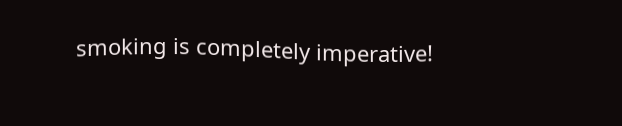smoking is completely imperative!